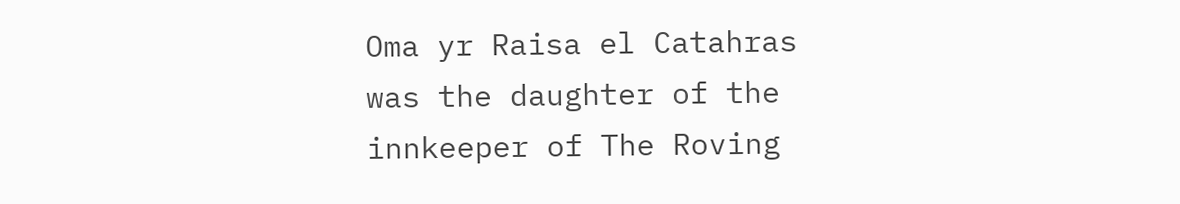Oma yr Raisa el Catahras was the daughter of the innkeeper of The Roving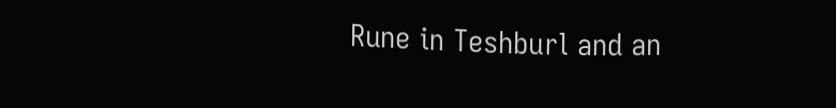Rune in Teshburl and an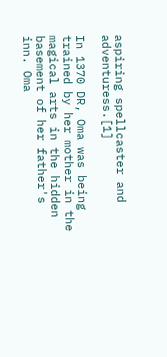aspiring spellcaster and adventuress.[1]

In 1370 DR, Oma was being trained by her mother in the magical arts in the hidden basement of her father's inn. Oma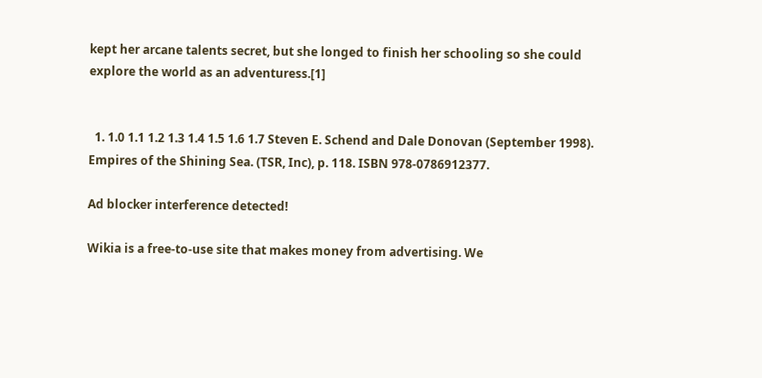kept her arcane talents secret, but she longed to finish her schooling so she could explore the world as an adventuress.[1]


  1. 1.0 1.1 1.2 1.3 1.4 1.5 1.6 1.7 Steven E. Schend and Dale Donovan (September 1998). Empires of the Shining Sea. (TSR, Inc), p. 118. ISBN 978-0786912377.

Ad blocker interference detected!

Wikia is a free-to-use site that makes money from advertising. We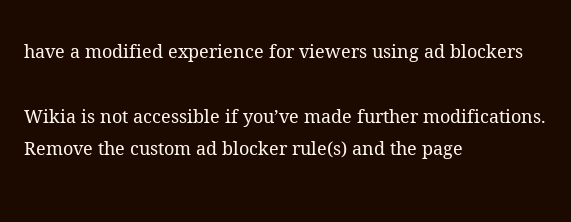have a modified experience for viewers using ad blockers

Wikia is not accessible if you’ve made further modifications. Remove the custom ad blocker rule(s) and the page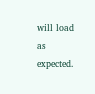will load as expected.